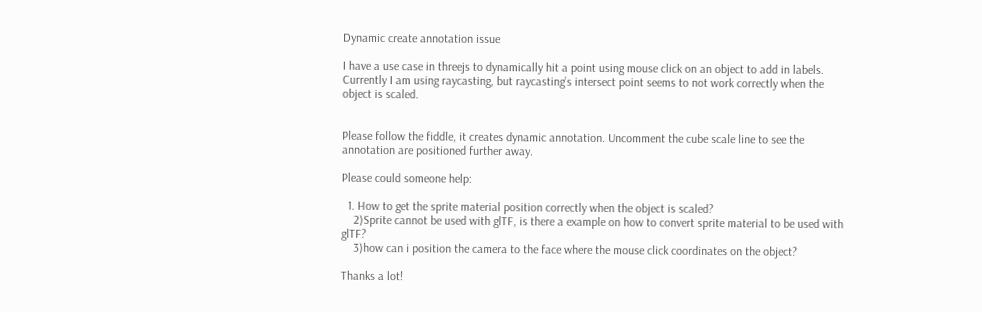Dynamic create annotation issue

I have a use case in threejs to dynamically hit a point using mouse click on an object to add in labels. Currently I am using raycasting, but raycasting’s intersect point seems to not work correctly when the object is scaled.


Please follow the fiddle, it creates dynamic annotation. Uncomment the cube scale line to see the annotation are positioned further away.

Please could someone help:

  1. How to get the sprite material position correctly when the object is scaled?
    2)Sprite cannot be used with glTF, is there a example on how to convert sprite material to be used with glTF?
    3)how can i position the camera to the face where the mouse click coordinates on the object?

Thanks a lot!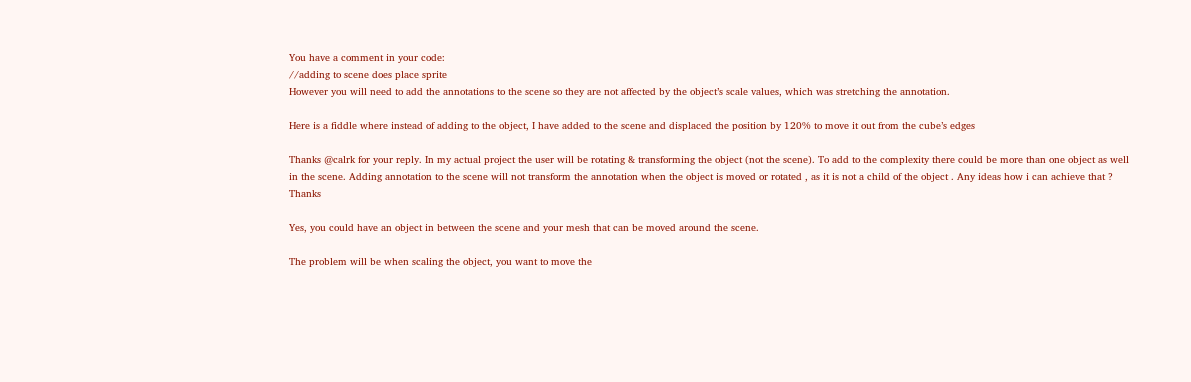You have a comment in your code:
//adding to scene does place sprite
However you will need to add the annotations to the scene so they are not affected by the object’s scale values, which was stretching the annotation.

Here is a fiddle where instead of adding to the object, I have added to the scene and displaced the position by 120% to move it out from the cube’s edges

Thanks @calrk for your reply. In my actual project the user will be rotating & transforming the object (not the scene). To add to the complexity there could be more than one object as well in the scene. Adding annotation to the scene will not transform the annotation when the object is moved or rotated , as it is not a child of the object . Any ideas how i can achieve that ? Thanks

Yes, you could have an object in between the scene and your mesh that can be moved around the scene.

The problem will be when scaling the object, you want to move the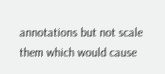annotations but not scale them which would cause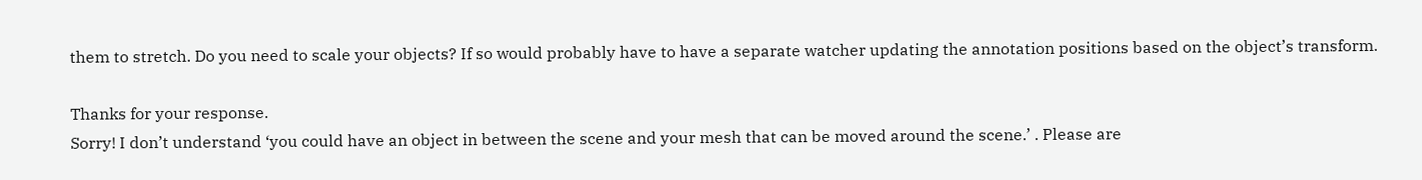them to stretch. Do you need to scale your objects? If so would probably have to have a separate watcher updating the annotation positions based on the object’s transform.

Thanks for your response.
Sorry! I don’t understand ‘you could have an object in between the scene and your mesh that can be moved around the scene.’ . Please are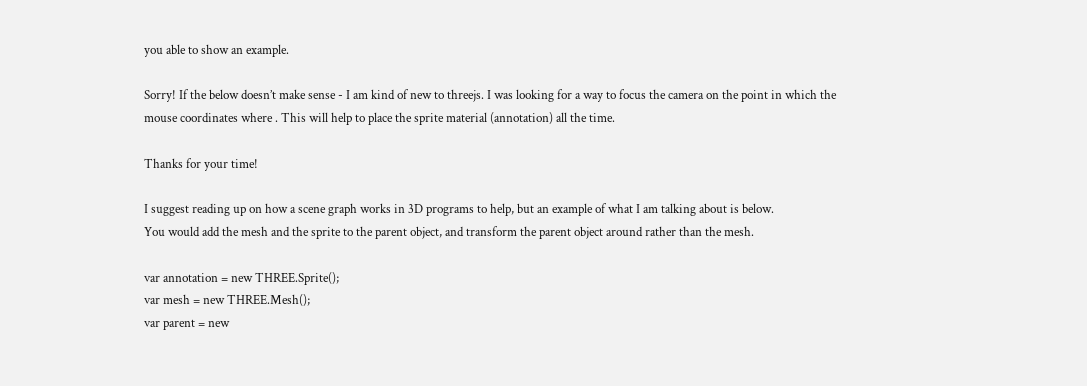you able to show an example.

Sorry! If the below doesn’t make sense - I am kind of new to threejs. I was looking for a way to focus the camera on the point in which the mouse coordinates where . This will help to place the sprite material (annotation) all the time.

Thanks for your time!

I suggest reading up on how a scene graph works in 3D programs to help, but an example of what I am talking about is below.
You would add the mesh and the sprite to the parent object, and transform the parent object around rather than the mesh.

var annotation = new THREE.Sprite();
var mesh = new THREE.Mesh();
var parent = new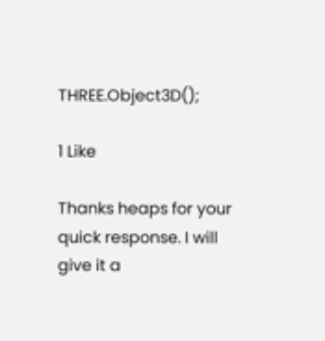THREE.Object3D();

1 Like

Thanks heaps for your quick response. I will give it a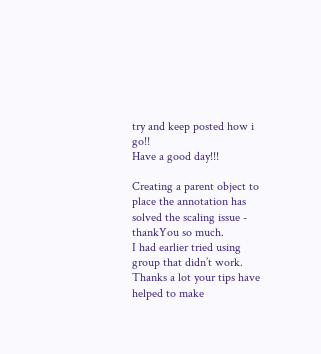try and keep posted how i go!!
Have a good day!!!

Creating a parent object to place the annotation has solved the scaling issue - thankYou so much.
I had earlier tried using group that didn’t work. Thanks a lot your tips have helped to make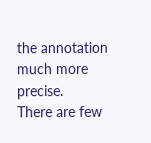the annotation much more precise.
There are few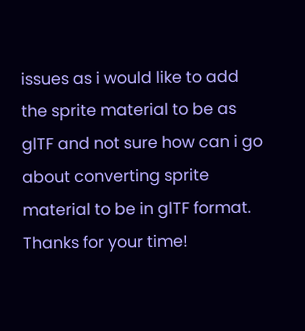issues as i would like to add the sprite material to be as glTF and not sure how can i go about converting sprite material to be in glTF format.
Thanks for your time!